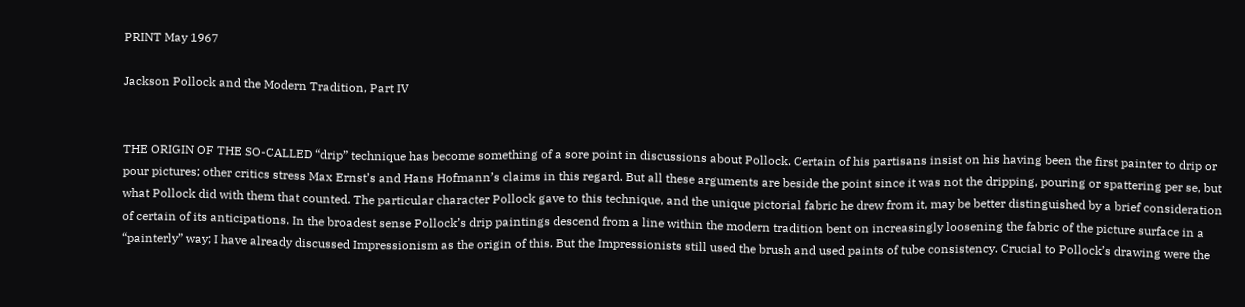PRINT May 1967

Jackson Pollock and the Modern Tradition, Part IV


THE ORIGIN OF THE SO-CALLED “drip” technique has become something of a sore point in discussions about Pollock. Certain of his partisans insist on his having been the first painter to drip or pour pictures; other critics stress Max Ernst’s and Hans Hofmann’s claims in this regard. But all these arguments are beside the point since it was not the dripping, pouring or spattering per se, but what Pollock did with them that counted. The particular character Pollock gave to this technique, and the unique pictorial fabric he drew from it, may be better distinguished by a brief consideration of certain of its anticipations. In the broadest sense Pollock’s drip paintings descend from a line within the modern tradition bent on increasingly loosening the fabric of the picture surface in a “painterly” way; I have already discussed Impressionism as the origin of this. But the Impressionists still used the brush and used paints of tube consistency. Crucial to Pollock’s drawing were the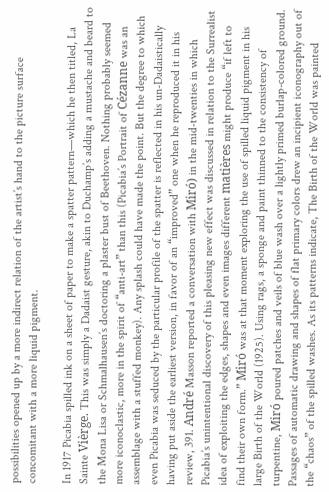possibilities opened up by a more indirect relation of the artist’s hand to the picture surface concomitant with a more liquid pigment.

In 1917 Picabia spilled ink on a sheet of paper to make a spatter pattern—which he then titled, La Sainte Vièrge. This was simply a Dadaist gesture, akin to Duchamp’s adding a mustache and beard to the Mona Lisa or Schmalhausen’s doctoring a plaster bust of Beethoven. Nothing probably seemed more iconoclastic, more in the spirit of “anti-art” than this (Picabia’s Portrait of Cézanne was an assemblage with a stuffed monkey). Any splash could have made the point. But the degree to which even Picabia was seduced by the particular profile of the spatter is reflected in his un-Dadaistically having put aside the earliest version, in favor of an “improved” one when he reproduced it in his review, 391. André Masson reported a conversation with Miró) in the mid-twenties in which Picabia’s unintentional discovery of this pleasing new effect was discussed in relation to the Surrealist idea of exploiting the edges, shapes and even images different matières might produce “if left to find their own form.” Miró was at that moment exploring the use of spilled liquid pigment in his large Birth of the World (1925). Using rags, a sponge and paint thinned to the consistency of turpentine, Miró poured patches and veils of blue wash over a lightly primed burlap-colored ground. Passages of automatic drawing and shapes of flat primary colors drew an incipient iconography out of the “chaos” of the spilled washes. As its patterns indicate, The Birth of the World was painted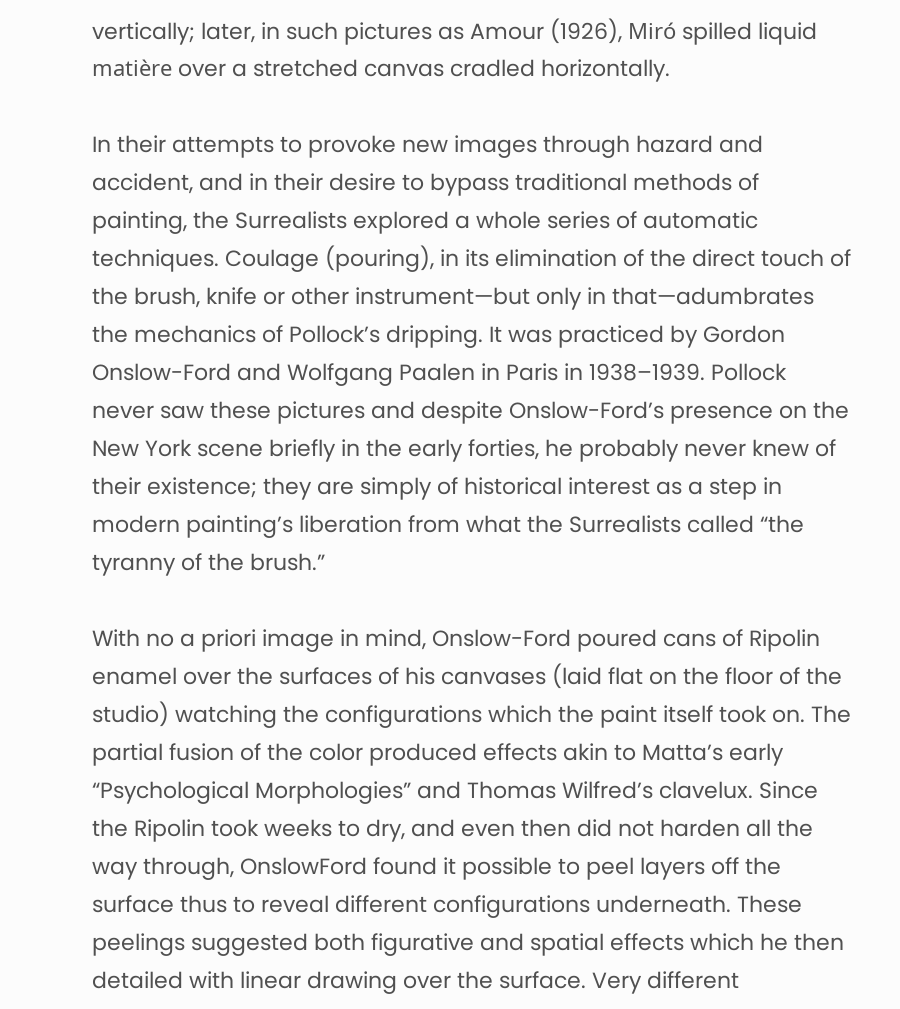vertically; later, in such pictures as Amour (1926), Miró spilled liquid matière over a stretched canvas cradled horizontally.

In their attempts to provoke new images through hazard and accident, and in their desire to bypass traditional methods of painting, the Surrealists explored a whole series of automatic techniques. Coulage (pouring), in its elimination of the direct touch of the brush, knife or other instrument—but only in that—adumbrates the mechanics of Pollock’s dripping. It was practiced by Gordon Onslow-Ford and Wolfgang Paalen in Paris in 1938–1939. Pollock never saw these pictures and despite Onslow-Ford’s presence on the New York scene briefly in the early forties, he probably never knew of their existence; they are simply of historical interest as a step in modern painting’s liberation from what the Surrealists called “the tyranny of the brush.”

With no a priori image in mind, Onslow-Ford poured cans of Ripolin enamel over the surfaces of his canvases (laid flat on the floor of the studio) watching the configurations which the paint itself took on. The partial fusion of the color produced effects akin to Matta’s early “Psychological Morphologies” and Thomas Wilfred’s clavelux. Since the Ripolin took weeks to dry, and even then did not harden all the way through, OnslowFord found it possible to peel layers off the surface thus to reveal different configurations underneath. These peelings suggested both figurative and spatial effects which he then detailed with linear drawing over the surface. Very different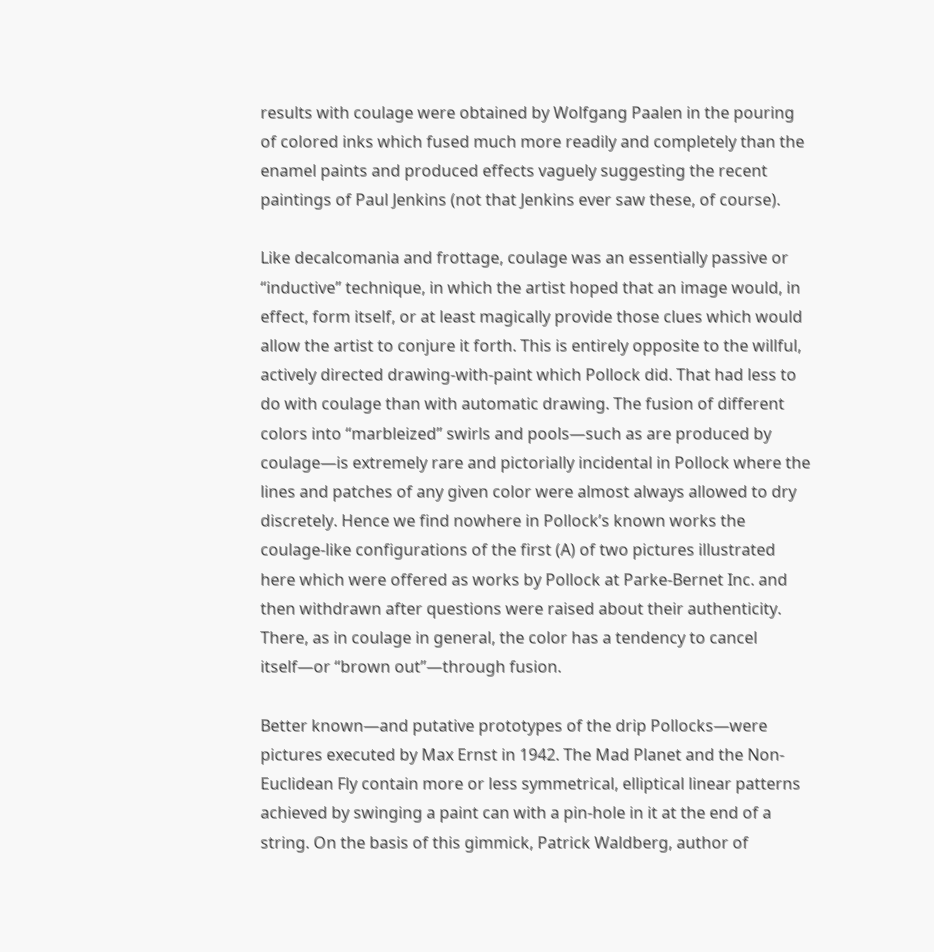results with coulage were obtained by Wolfgang Paalen in the pouring of colored inks which fused much more readily and completely than the enamel paints and produced effects vaguely suggesting the recent paintings of Paul Jenkins (not that Jenkins ever saw these, of course).

Like decalcomania and frottage, coulage was an essentially passive or “inductive” technique, in which the artist hoped that an image would, in effect, form itself, or at least magically provide those clues which would allow the artist to conjure it forth. This is entirely opposite to the willful, actively directed drawing-with-paint which Pollock did. That had less to do with coulage than with automatic drawing. The fusion of different colors into “marbleized” swirls and pools—such as are produced by coulage—is extremely rare and pictorially incidental in Pollock where the lines and patches of any given color were almost always allowed to dry discretely. Hence we find nowhere in Pollock’s known works the coulage-like configurations of the first (A) of two pictures illustrated here which were offered as works by Pollock at Parke-Bernet Inc. and then withdrawn after questions were raised about their authenticity. There, as in coulage in general, the color has a tendency to cancel itself—or “brown out”—through fusion.

Better known—and putative prototypes of the drip Pollocks—were pictures executed by Max Ernst in 1942. The Mad Planet and the Non-Euclidean Fly contain more or less symmetrical, elliptical linear patterns achieved by swinging a paint can with a pin-hole in it at the end of a string. On the basis of this gimmick, Patrick Waldberg, author of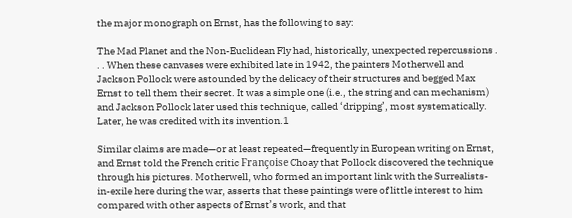the major monograph on Ernst, has the following to say:

The Mad Planet and the Non-Euclidean Fly had, historically, unexpected repercussions . . . When these canvases were exhibited late in 1942, the painters Motherwell and Jackson Pollock were astounded by the delicacy of their structures and begged Max Ernst to tell them their secret. It was a simple one (i.e., the string and can mechanism) and Jackson Pollock later used this technique, called ‘dripping’, most systematically. Later, he was credited with its invention.1

Similar claims are made—or at least repeated—frequently in European writing on Ernst, and Ernst told the French critic Françoise Choay that Pollock discovered the technique through his pictures. Motherwell, who formed an important link with the Surrealists-in-exile here during the war, asserts that these paintings were of little interest to him compared with other aspects of Ernst’s work, and that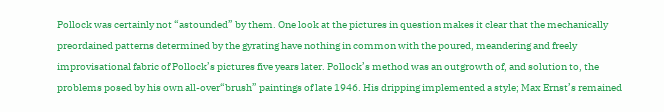Pollock was certainly not “astounded” by them. One look at the pictures in question makes it clear that the mechanically preordained patterns determined by the gyrating have nothing in common with the poured, meandering and freely improvisational fabric of Pollock’s pictures five years later. Pollock’s method was an outgrowth of, and solution to, the problems posed by his own all-over“brush” paintings of late 1946. His dripping implemented a style; Max Ernst’s remained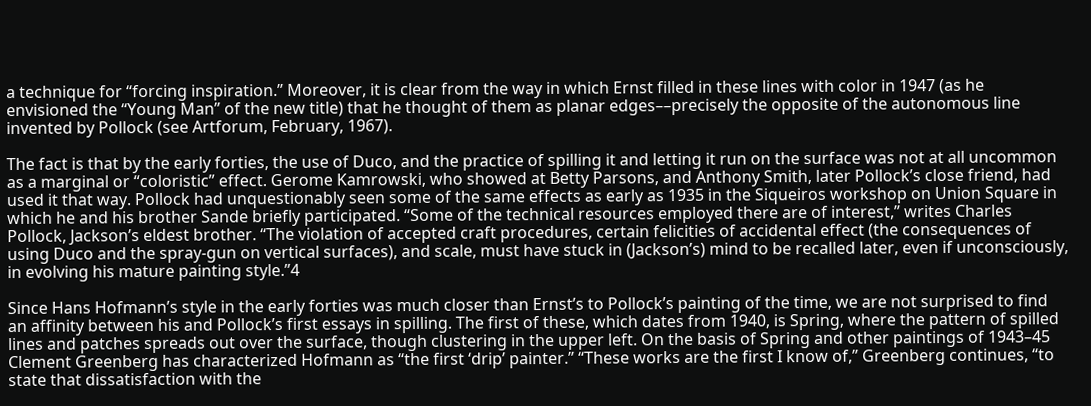a technique for “forcing inspiration.” Moreover, it is clear from the way in which Ernst filled in these lines with color in 1947 (as he envisioned the “Young Man” of the new title) that he thought of them as planar edges––precisely the opposite of the autonomous line invented by Pollock (see Artforum, February, 1967).

The fact is that by the early forties, the use of Duco, and the practice of spilling it and letting it run on the surface was not at all uncommon as a marginal or “coloristic” effect. Gerome Kamrowski, who showed at Betty Parsons, and Anthony Smith, later Pollock’s close friend, had used it that way. Pollock had unquestionably seen some of the same effects as early as 1935 in the Siqueiros workshop on Union Square in which he and his brother Sande briefly participated. “Some of the technical resources employed there are of interest,” writes Charles Pollock, Jackson’s eldest brother. “The violation of accepted craft procedures, certain felicities of accidental effect (the consequences of using Duco and the spray-gun on vertical surfaces), and scale, must have stuck in (Jackson’s) mind to be recalled later, even if unconsciously, in evolving his mature painting style.”4

Since Hans Hofmann’s style in the early forties was much closer than Ernst’s to Pollock’s painting of the time, we are not surprised to find an affinity between his and Pollock’s first essays in spilling. The first of these, which dates from 1940, is Spring, where the pattern of spilled lines and patches spreads out over the surface, though clustering in the upper left. On the basis of Spring and other paintings of 1943–45 Clement Greenberg has characterized Hofmann as “the first ‘drip’ painter.” “These works are the first I know of,” Greenberg continues, “to state that dissatisfaction with the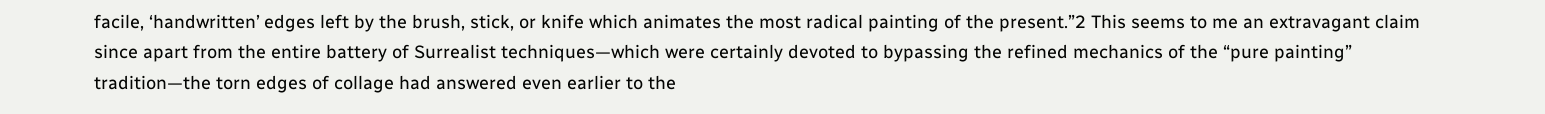facile, ‘handwritten’ edges left by the brush, stick, or knife which animates the most radical painting of the present.”2 This seems to me an extravagant claim since apart from the entire battery of Surrealist techniques—which were certainly devoted to bypassing the refined mechanics of the “pure painting” tradition—the torn edges of collage had answered even earlier to the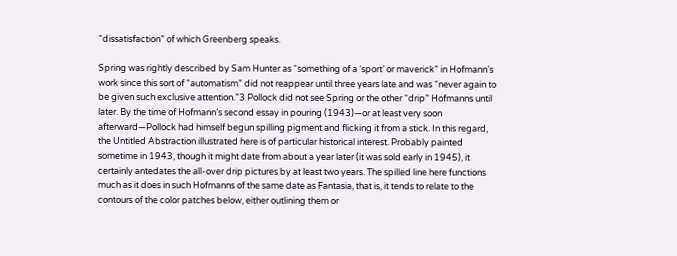“dissatisfaction” of which Greenberg speaks.

Spring was rightly described by Sam Hunter as “something of a ‘sport’ or maverick” in Hofmann’s work since this sort of “automatism” did not reappear until three years late and was “never again to be given such exclusive attention.”3 Pollock did not see Spring or the other “drip” Hofmanns until later. By the time of Hofmann’s second essay in pouring (1943)—or at least very soon afterward—Pollock had himself begun spilling pigment and flicking it from a stick. In this regard, the Untitled Abstraction illustrated here is of particular historical interest. Probably painted sometime in 1943, though it might date from about a year later (it was sold early in 1945), it certainly antedates the all-over drip pictures by at least two years. The spilled line here functions much as it does in such Hofmanns of the same date as Fantasia, that is, it tends to relate to the contours of the color patches below, either outlining them or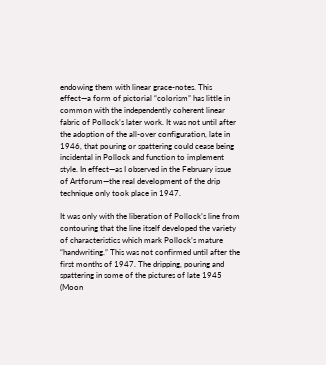endowing them with linear grace-notes. This effect—a form of pictorial “colorism” has little in common with the independently coherent linear fabric of Pollock’s later work. It was not until after the adoption of the all-over configuration, late in 1946, that pouring or spattering could cease being incidental in Pollock and function to implement style. In effect—as I observed in the February issue of Artforum—the real development of the drip technique only took place in 1947.

It was only with the liberation of Pollock’s line from contouring that the line itself developed the variety of characteristics which mark Pollock’s mature “handwriting.” This was not confirmed until after the first months of 1947. The dripping, pouring and spattering in some of the pictures of late 1945 (Moon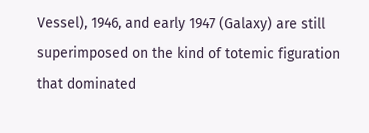Vessel), 1946, and early 1947 (Galaxy) are still superimposed on the kind of totemic figuration that dominated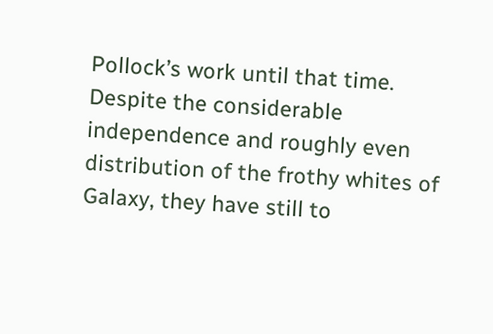Pollock’s work until that time. Despite the considerable independence and roughly even distribution of the frothy whites of Galaxy, they have still to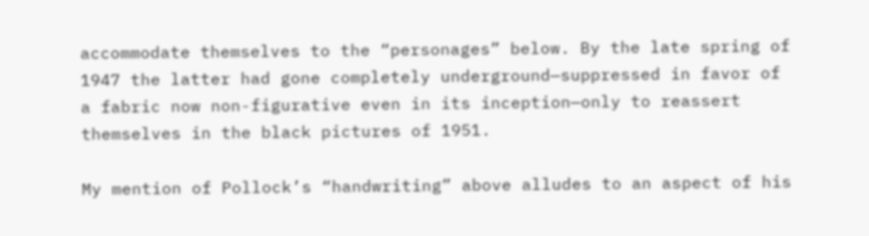accommodate themselves to the “personages” below. By the late spring of 1947 the latter had gone completely underground—suppressed in favor of a fabric now non-figurative even in its inception—only to reassert themselves in the black pictures of 1951.

My mention of Pollock’s “handwriting” above alludes to an aspect of his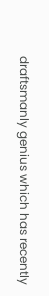draftsmanly genius which has recently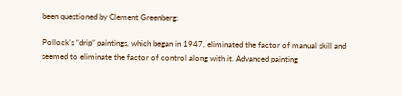been questioned by Clement Greenberg:

Pollock’s “drip” paintings, which began in 1947, eliminated the factor of manual skill and seemed to eliminate the factor of control along with it. Advanced painting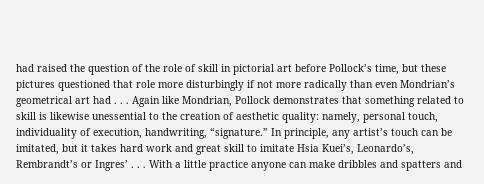had raised the question of the role of skill in pictorial art before Pollock’s time, but these pictures questioned that role more disturbingly if not more radically than even Mondrian’s geometrical art had . . . Again like Mondrian, Pollock demonstrates that something related to skill is likewise unessential to the creation of aesthetic quality: namely, personal touch, individuality of execution, handwriting, “signature.” In principle, any artist’s touch can be imitated, but it takes hard work and great skill to imitate Hsia Kuei’s, Leonardo’s, Rembrandt’s or Ingres’ . . . With a little practice anyone can make dribbles and spatters and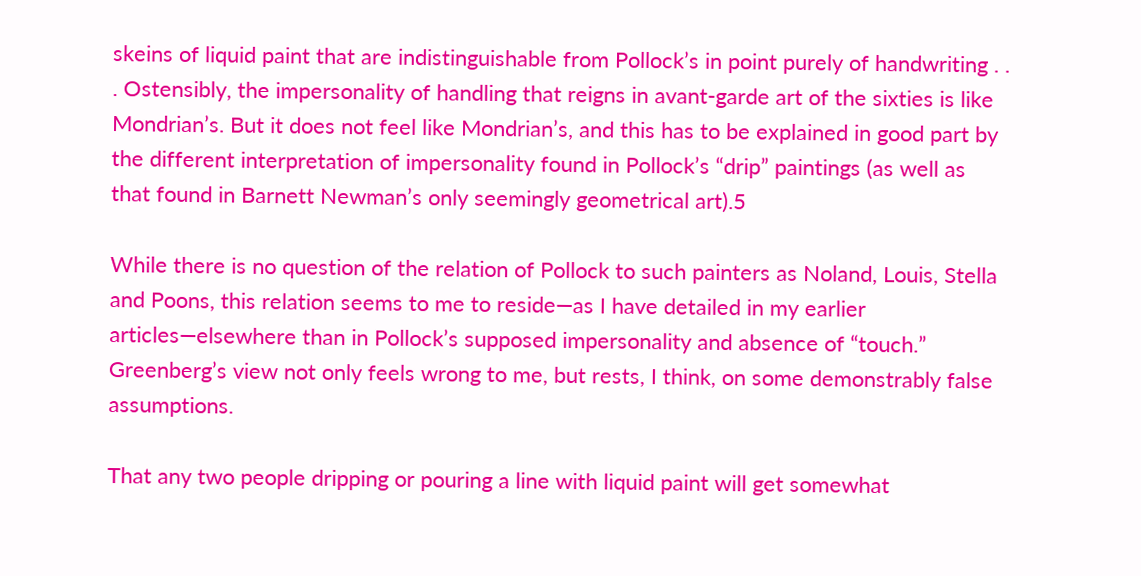skeins of liquid paint that are indistinguishable from Pollock’s in point purely of handwriting . . . Ostensibly, the impersonality of handling that reigns in avant-garde art of the sixties is like Mondrian’s. But it does not feel like Mondrian’s, and this has to be explained in good part by the different interpretation of impersonality found in Pollock’s “drip” paintings (as well as that found in Barnett Newman’s only seemingly geometrical art).5

While there is no question of the relation of Pollock to such painters as Noland, Louis, Stella and Poons, this relation seems to me to reside—as I have detailed in my earlier articles—elsewhere than in Pollock’s supposed impersonality and absence of “touch.” Greenberg’s view not only feels wrong to me, but rests, I think, on some demonstrably false assumptions.

That any two people dripping or pouring a line with liquid paint will get somewhat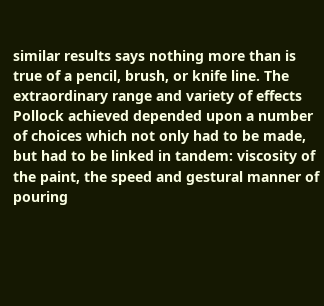similar results says nothing more than is true of a pencil, brush, or knife line. The extraordinary range and variety of effects Pollock achieved depended upon a number of choices which not only had to be made, but had to be linked in tandem: viscosity of the paint, the speed and gestural manner of pouring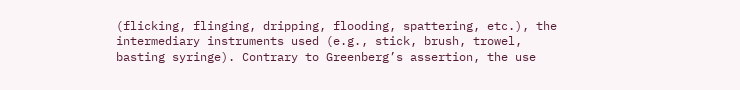(flicking, flinging, dripping, flooding, spattering, etc.), the intermediary instruments used (e.g., stick, brush, trowel, basting syringe). Contrary to Greenberg’s assertion, the use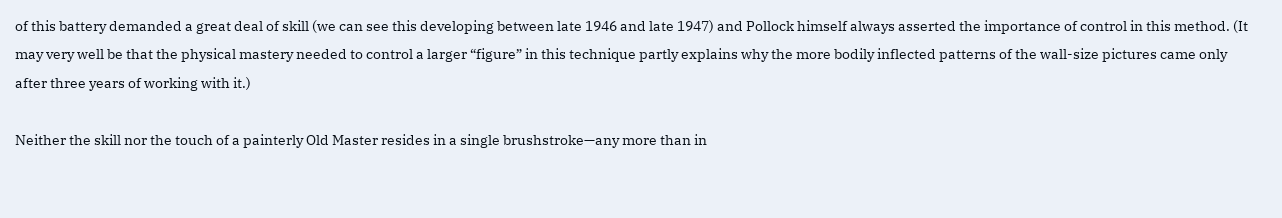of this battery demanded a great deal of skill (we can see this developing between late 1946 and late 1947) and Pollock himself always asserted the importance of control in this method. (It may very well be that the physical mastery needed to control a larger “figure” in this technique partly explains why the more bodily inflected patterns of the wall-size pictures came only after three years of working with it.)

Neither the skill nor the touch of a painterly Old Master resides in a single brushstroke—any more than in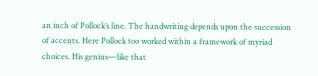an inch of Pollock’s line. The handwriting depends upon the succession of accents. Here Pollock too worked within a framework of myriad choices. His genius—like that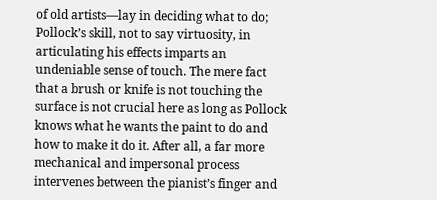of old artists—lay in deciding what to do; Pollock’s skill, not to say virtuosity, in articulating his effects imparts an undeniable sense of touch. The mere fact that a brush or knife is not touching the surface is not crucial here as long as Pollock knows what he wants the paint to do and how to make it do it. After all, a far more mechanical and impersonal process intervenes between the pianist’s finger and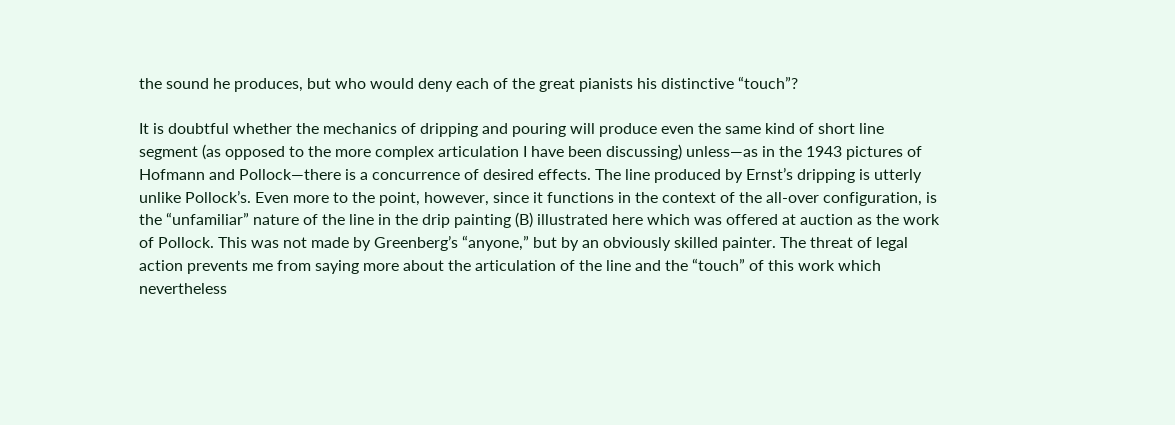the sound he produces, but who would deny each of the great pianists his distinctive “touch”?

It is doubtful whether the mechanics of dripping and pouring will produce even the same kind of short line segment (as opposed to the more complex articulation I have been discussing) unless—as in the 1943 pictures of Hofmann and Pollock—there is a concurrence of desired effects. The line produced by Ernst’s dripping is utterly unlike Pollock’s. Even more to the point, however, since it functions in the context of the all-over configuration, is the “unfamiliar” nature of the line in the drip painting (B) illustrated here which was offered at auction as the work of Pollock. This was not made by Greenberg’s “anyone,” but by an obviously skilled painter. The threat of legal action prevents me from saying more about the articulation of the line and the “touch” of this work which nevertheless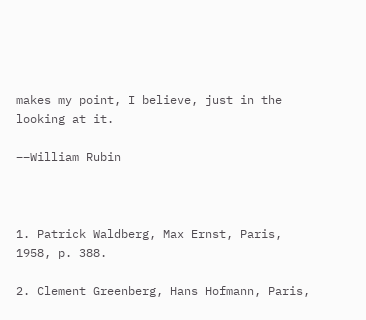makes my point, I believe, just in the looking at it.

––William Rubin



1. Patrick Waldberg, Max Ernst, Paris, 1958, p. 388.

2. Clement Greenberg, Hans Hofmann, Paris,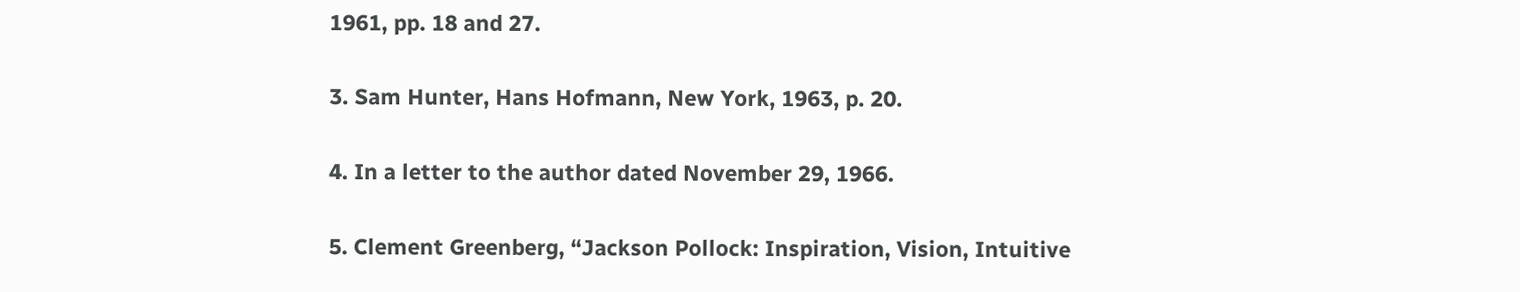1961, pp. 18 and 27.

3. Sam Hunter, Hans Hofmann, New York, 1963, p. 20.

4. In a letter to the author dated November 29, 1966.

5. Clement Greenberg, “Jackson Pollock: Inspiration, Vision, Intuitive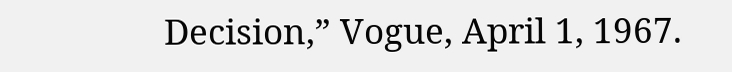Decision,” Vogue, April 1, 1967.